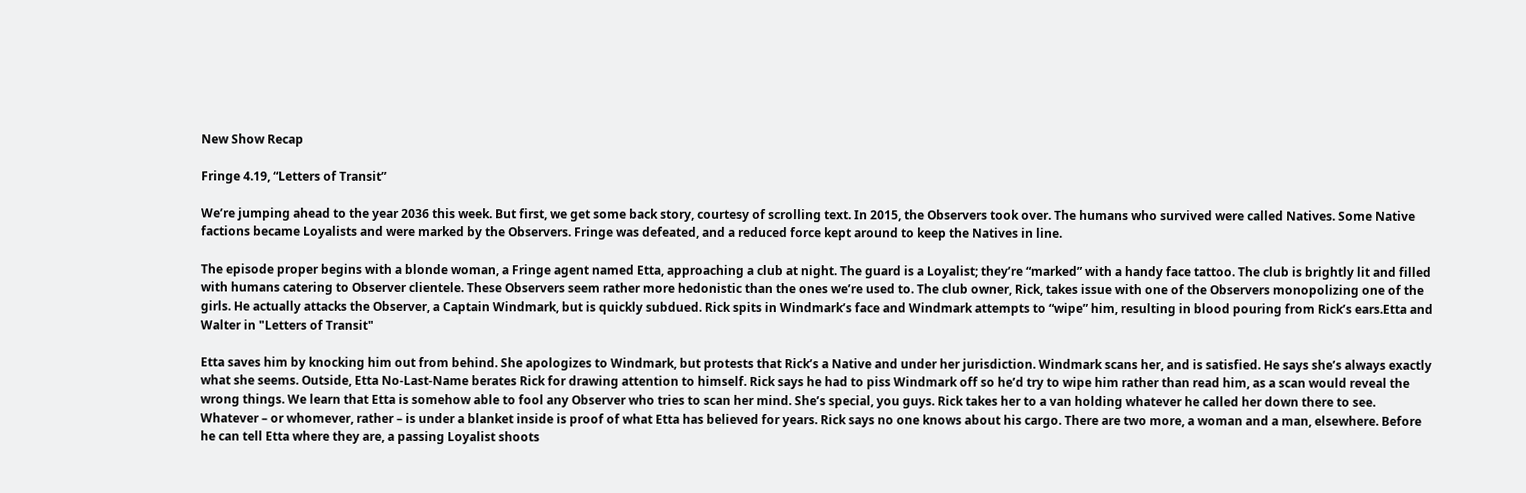New Show Recap

Fringe 4.19, “Letters of Transit”

We’re jumping ahead to the year 2036 this week. But first, we get some back story, courtesy of scrolling text. In 2015, the Observers took over. The humans who survived were called Natives. Some Native factions became Loyalists and were marked by the Observers. Fringe was defeated, and a reduced force kept around to keep the Natives in line.

The episode proper begins with a blonde woman, a Fringe agent named Etta, approaching a club at night. The guard is a Loyalist; they’re “marked” with a handy face tattoo. The club is brightly lit and filled with humans catering to Observer clientele. These Observers seem rather more hedonistic than the ones we’re used to. The club owner, Rick, takes issue with one of the Observers monopolizing one of the girls. He actually attacks the Observer, a Captain Windmark, but is quickly subdued. Rick spits in Windmark’s face and Windmark attempts to “wipe” him, resulting in blood pouring from Rick’s ears.Etta and Walter in "Letters of Transit"

Etta saves him by knocking him out from behind. She apologizes to Windmark, but protests that Rick’s a Native and under her jurisdiction. Windmark scans her, and is satisfied. He says she’s always exactly what she seems. Outside, Etta No-Last-Name berates Rick for drawing attention to himself. Rick says he had to piss Windmark off so he’d try to wipe him rather than read him, as a scan would reveal the wrong things. We learn that Etta is somehow able to fool any Observer who tries to scan her mind. She’s special, you guys. Rick takes her to a van holding whatever he called her down there to see. Whatever – or whomever, rather – is under a blanket inside is proof of what Etta has believed for years. Rick says no one knows about his cargo. There are two more, a woman and a man, elsewhere. Before he can tell Etta where they are, a passing Loyalist shoots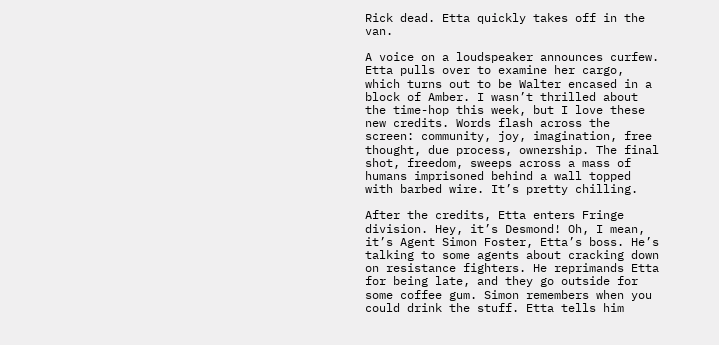Rick dead. Etta quickly takes off in the van.

A voice on a loudspeaker announces curfew. Etta pulls over to examine her cargo, which turns out to be Walter encased in a block of Amber. I wasn’t thrilled about the time-hop this week, but I love these new credits. Words flash across the screen: community, joy, imagination, free thought, due process, ownership. The final shot, freedom, sweeps across a mass of humans imprisoned behind a wall topped with barbed wire. It’s pretty chilling.

After the credits, Etta enters Fringe division. Hey, it’s Desmond! Oh, I mean, it’s Agent Simon Foster, Etta’s boss. He’s talking to some agents about cracking down on resistance fighters. He reprimands Etta for being late, and they go outside for some coffee gum. Simon remembers when you could drink the stuff. Etta tells him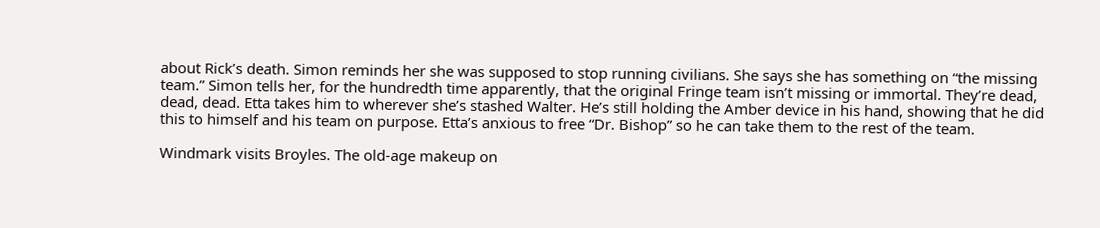about Rick’s death. Simon reminds her she was supposed to stop running civilians. She says she has something on “the missing team.” Simon tells her, for the hundredth time apparently, that the original Fringe team isn’t missing or immortal. They’re dead, dead, dead. Etta takes him to wherever she’s stashed Walter. He’s still holding the Amber device in his hand, showing that he did this to himself and his team on purpose. Etta’s anxious to free “Dr. Bishop” so he can take them to the rest of the team.

Windmark visits Broyles. The old-age makeup on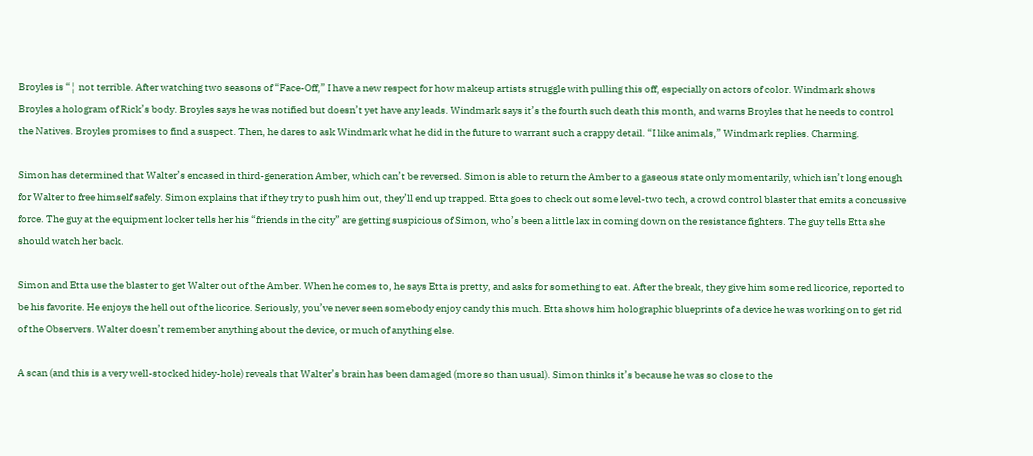Broyles is “¦ not terrible. After watching two seasons of “Face-Off,” I have a new respect for how makeup artists struggle with pulling this off, especially on actors of color. Windmark shows Broyles a hologram of Rick’s body. Broyles says he was notified but doesn’t yet have any leads. Windmark says it’s the fourth such death this month, and warns Broyles that he needs to control the Natives. Broyles promises to find a suspect. Then, he dares to ask Windmark what he did in the future to warrant such a crappy detail. “I like animals,” Windmark replies. Charming.

Simon has determined that Walter’s encased in third-generation Amber, which can’t be reversed. Simon is able to return the Amber to a gaseous state only momentarily, which isn’t long enough for Walter to free himself safely. Simon explains that if they try to push him out, they’ll end up trapped. Etta goes to check out some level-two tech, a crowd control blaster that emits a concussive force. The guy at the equipment locker tells her his “friends in the city” are getting suspicious of Simon, who’s been a little lax in coming down on the resistance fighters. The guy tells Etta she should watch her back.

Simon and Etta use the blaster to get Walter out of the Amber. When he comes to, he says Etta is pretty, and asks for something to eat. After the break, they give him some red licorice, reported to be his favorite. He enjoys the hell out of the licorice. Seriously, you’ve never seen somebody enjoy candy this much. Etta shows him holographic blueprints of a device he was working on to get rid of the Observers. Walter doesn’t remember anything about the device, or much of anything else.

A scan (and this is a very well-stocked hidey-hole) reveals that Walter’s brain has been damaged (more so than usual). Simon thinks it’s because he was so close to the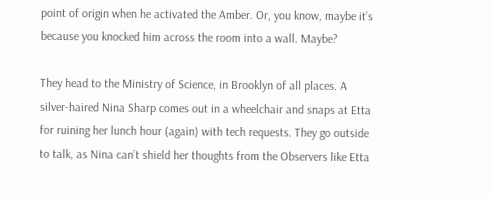point of origin when he activated the Amber. Or, you know, maybe it’s because you knocked him across the room into a wall. Maybe?

They head to the Ministry of Science, in Brooklyn of all places. A silver-haired Nina Sharp comes out in a wheelchair and snaps at Etta for ruining her lunch hour (again) with tech requests. They go outside to talk, as Nina can’t shield her thoughts from the Observers like Etta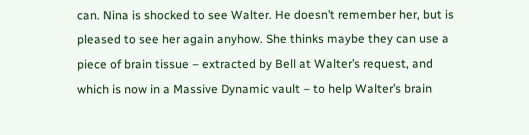can. Nina is shocked to see Walter. He doesn’t remember her, but is pleased to see her again anyhow. She thinks maybe they can use a piece of brain tissue – extracted by Bell at Walter’s request, and which is now in a Massive Dynamic vault – to help Walter’s brain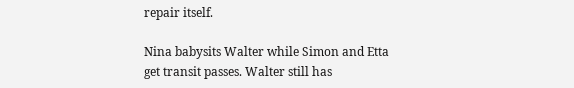repair itself.

Nina babysits Walter while Simon and Etta get transit passes. Walter still has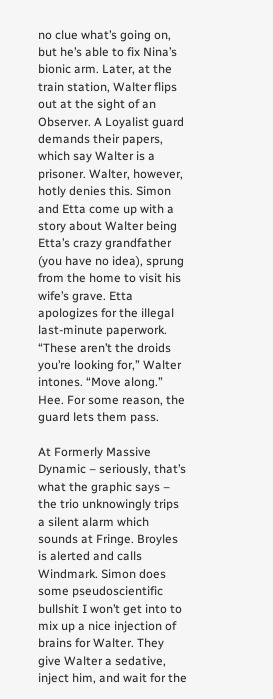no clue what’s going on, but he’s able to fix Nina’s bionic arm. Later, at the train station, Walter flips out at the sight of an Observer. A Loyalist guard demands their papers, which say Walter is a prisoner. Walter, however, hotly denies this. Simon and Etta come up with a story about Walter being Etta’s crazy grandfather (you have no idea), sprung from the home to visit his wife’s grave. Etta apologizes for the illegal last-minute paperwork. “These aren’t the droids you’re looking for,” Walter intones. “Move along.” Hee. For some reason, the guard lets them pass.

At Formerly Massive Dynamic – seriously, that’s what the graphic says – the trio unknowingly trips a silent alarm which sounds at Fringe. Broyles is alerted and calls Windmark. Simon does some pseudoscientific bullshit I won’t get into to mix up a nice injection of brains for Walter. They give Walter a sedative, inject him, and wait for the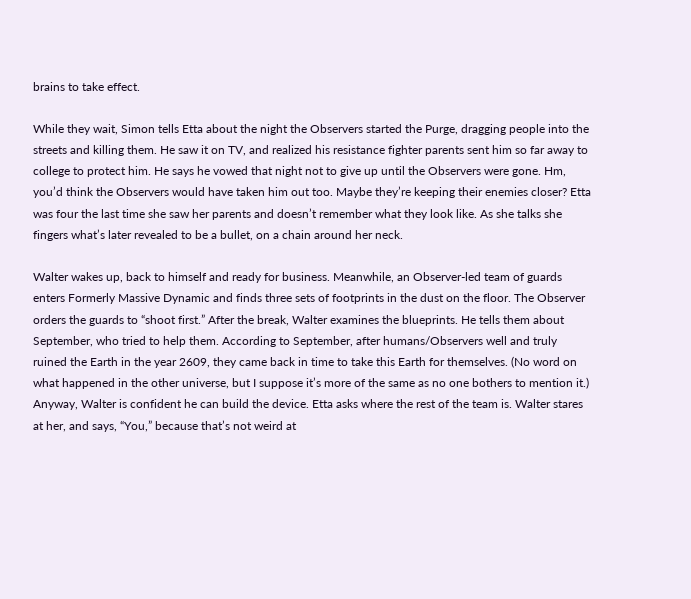brains to take effect.

While they wait, Simon tells Etta about the night the Observers started the Purge, dragging people into the streets and killing them. He saw it on TV, and realized his resistance fighter parents sent him so far away to college to protect him. He says he vowed that night not to give up until the Observers were gone. Hm, you’d think the Observers would have taken him out too. Maybe they’re keeping their enemies closer? Etta was four the last time she saw her parents and doesn’t remember what they look like. As she talks she fingers what’s later revealed to be a bullet, on a chain around her neck.

Walter wakes up, back to himself and ready for business. Meanwhile, an Observer-led team of guards enters Formerly Massive Dynamic and finds three sets of footprints in the dust on the floor. The Observer orders the guards to “shoot first.” After the break, Walter examines the blueprints. He tells them about September, who tried to help them. According to September, after humans/Observers well and truly ruined the Earth in the year 2609, they came back in time to take this Earth for themselves. (No word on what happened in the other universe, but I suppose it’s more of the same as no one bothers to mention it.) Anyway, Walter is confident he can build the device. Etta asks where the rest of the team is. Walter stares at her, and says, “You,” because that’s not weird at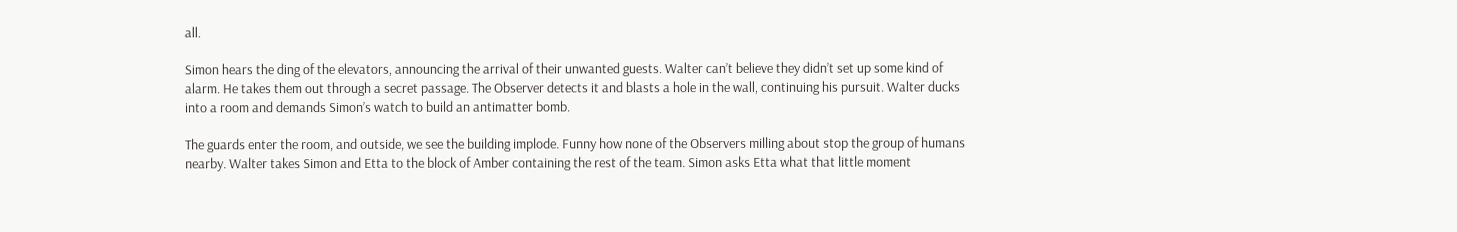all.

Simon hears the ding of the elevators, announcing the arrival of their unwanted guests. Walter can’t believe they didn’t set up some kind of alarm. He takes them out through a secret passage. The Observer detects it and blasts a hole in the wall, continuing his pursuit. Walter ducks into a room and demands Simon’s watch to build an antimatter bomb.

The guards enter the room, and outside, we see the building implode. Funny how none of the Observers milling about stop the group of humans nearby. Walter takes Simon and Etta to the block of Amber containing the rest of the team. Simon asks Etta what that little moment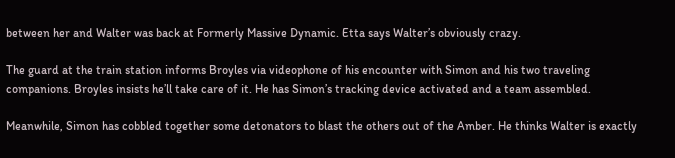between her and Walter was back at Formerly Massive Dynamic. Etta says Walter’s obviously crazy.

The guard at the train station informs Broyles via videophone of his encounter with Simon and his two traveling companions. Broyles insists he’ll take care of it. He has Simon’s tracking device activated and a team assembled.

Meanwhile, Simon has cobbled together some detonators to blast the others out of the Amber. He thinks Walter is exactly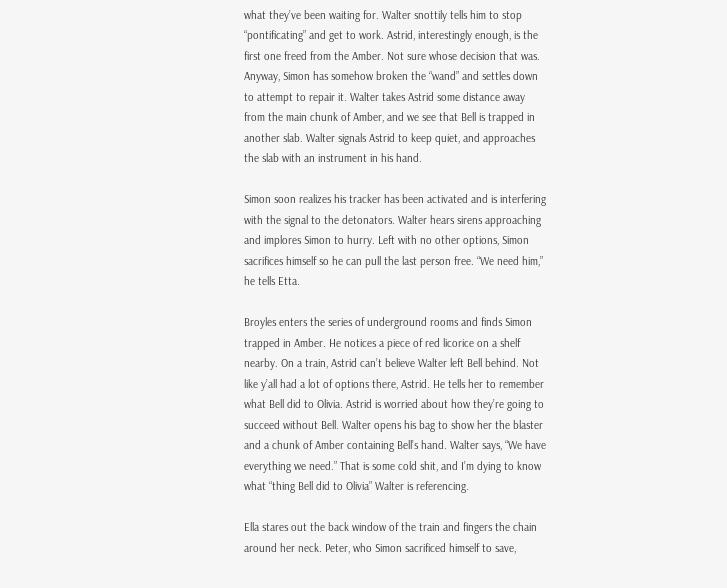what they’ve been waiting for. Walter snottily tells him to stop “pontificating” and get to work. Astrid, interestingly enough, is the first one freed from the Amber. Not sure whose decision that was. Anyway, Simon has somehow broken the “wand” and settles down to attempt to repair it. Walter takes Astrid some distance away from the main chunk of Amber, and we see that Bell is trapped in another slab. Walter signals Astrid to keep quiet, and approaches the slab with an instrument in his hand.

Simon soon realizes his tracker has been activated and is interfering with the signal to the detonators. Walter hears sirens approaching and implores Simon to hurry. Left with no other options, Simon sacrifices himself so he can pull the last person free. “We need him,” he tells Etta.

Broyles enters the series of underground rooms and finds Simon trapped in Amber. He notices a piece of red licorice on a shelf nearby. On a train, Astrid can’t believe Walter left Bell behind. Not like y’all had a lot of options there, Astrid. He tells her to remember what Bell did to Olivia. Astrid is worried about how they’re going to succeed without Bell. Walter opens his bag to show her the blaster and a chunk of Amber containing Bell’s hand. Walter says, “We have everything we need.” That is some cold shit, and I’m dying to know what “thing Bell did to Olivia” Walter is referencing.

Ella stares out the back window of the train and fingers the chain around her neck. Peter, who Simon sacrificed himself to save,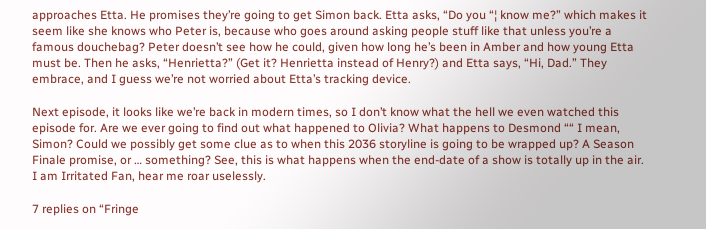approaches Etta. He promises they’re going to get Simon back. Etta asks, “Do you “¦ know me?” which makes it seem like she knows who Peter is, because who goes around asking people stuff like that unless you’re a famous douchebag? Peter doesn’t see how he could, given how long he’s been in Amber and how young Etta must be. Then he asks, “Henrietta?” (Get it? Henrietta instead of Henry?) and Etta says, “Hi, Dad.” They embrace, and I guess we’re not worried about Etta’s tracking device.

Next episode, it looks like we’re back in modern times, so I don’t know what the hell we even watched this episode for. Are we ever going to find out what happened to Olivia? What happens to Desmond ““ I mean, Simon? Could we possibly get some clue as to when this 2036 storyline is going to be wrapped up? A Season Finale promise, or … something? See, this is what happens when the end-date of a show is totally up in the air. I am Irritated Fan, hear me roar uselessly.

7 replies on “Fringe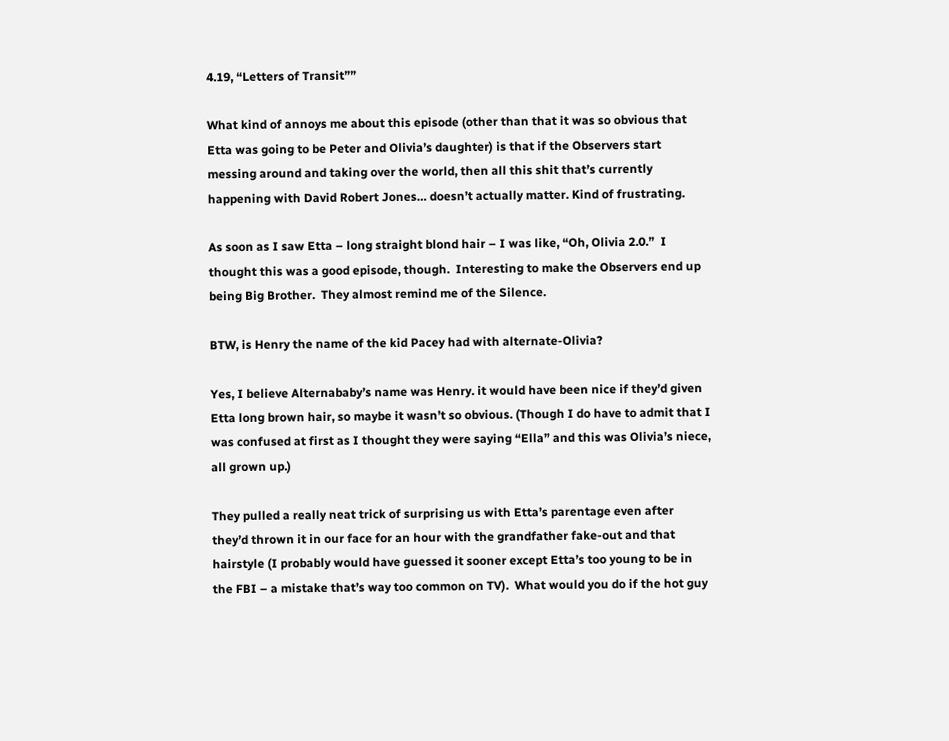4.19, “Letters of Transit””

What kind of annoys me about this episode (other than that it was so obvious that Etta was going to be Peter and Olivia’s daughter) is that if the Observers start messing around and taking over the world, then all this shit that’s currently happening with David Robert Jones… doesn’t actually matter. Kind of frustrating.

As soon as I saw Etta – long straight blond hair – I was like, “Oh, Olivia 2.0.”  I thought this was a good episode, though.  Interesting to make the Observers end up being Big Brother.  They almost remind me of the Silence.

BTW, is Henry the name of the kid Pacey had with alternate-Olivia?

Yes, I believe Alternababy’s name was Henry. it would have been nice if they’d given Etta long brown hair, so maybe it wasn’t so obvious. (Though I do have to admit that I was confused at first as I thought they were saying “Ella” and this was Olivia’s niece, all grown up.)

They pulled a really neat trick of surprising us with Etta’s parentage even after they’d thrown it in our face for an hour with the grandfather fake-out and that hairstyle (I probably would have guessed it sooner except Etta’s too young to be in the FBI – a mistake that’s way too common on TV).  What would you do if the hot guy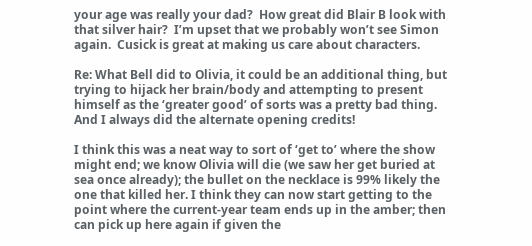your age was really your dad?  How great did Blair B look with that silver hair?  I’m upset that we probably won’t see Simon again.  Cusick is great at making us care about characters.

Re: What Bell did to Olivia, it could be an additional thing, but trying to hijack her brain/body and attempting to present himself as the ‘greater good’ of sorts was a pretty bad thing. And I always did the alternate opening credits!

I think this was a neat way to sort of ‘get to’ where the show might end; we know Olivia will die (we saw her get buried at sea once already); the bullet on the necklace is 99% likely the one that killed her. I think they can now start getting to the point where the current-year team ends up in the amber; then can pick up here again if given the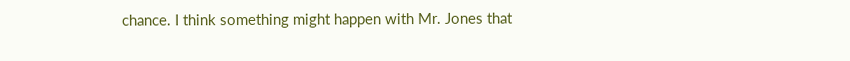chance. I think something might happen with Mr. Jones that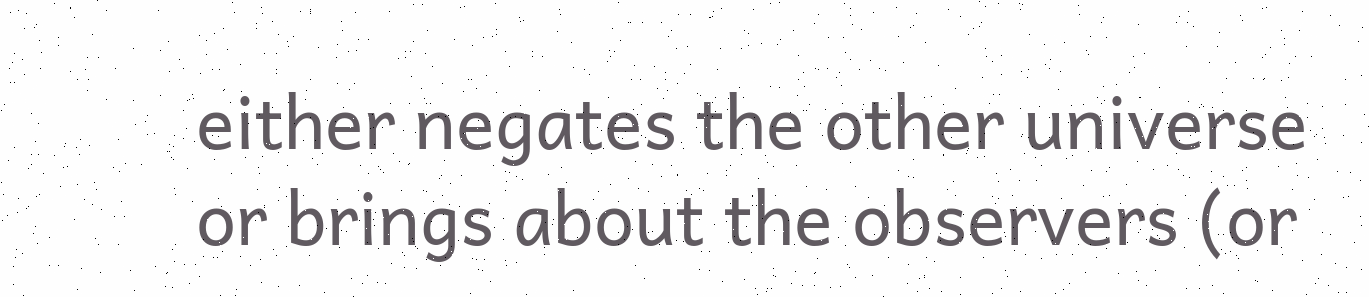either negates the other universe or brings about the observers (or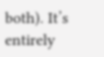both). It’s entirely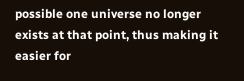possible one universe no longer exists at that point, thus making it easier for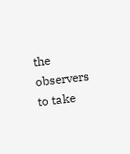the observers to take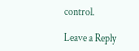control.

Leave a Reply